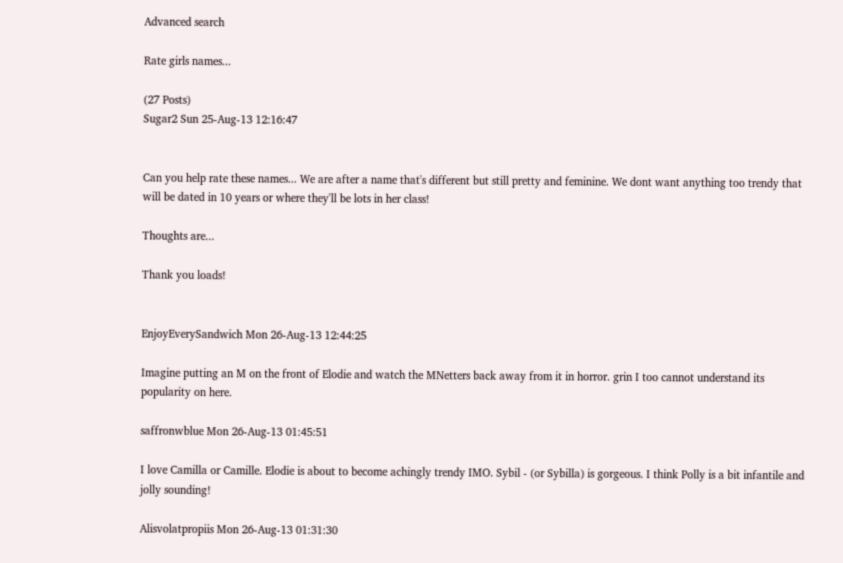Advanced search

Rate girls names...

(27 Posts)
Sugar2 Sun 25-Aug-13 12:16:47


Can you help rate these names... We are after a name that's different but still pretty and feminine. We dont want anything too trendy that will be dated in 10 years or where they'll be lots in her class!

Thoughts are...

Thank you loads!


EnjoyEverySandwich Mon 26-Aug-13 12:44:25

Imagine putting an M on the front of Elodie and watch the MNetters back away from it in horror. grin I too cannot understand its popularity on here.

saffronwblue Mon 26-Aug-13 01:45:51

I love Camilla or Camille. Elodie is about to become achingly trendy IMO. Sybil - (or Sybilla) is gorgeous. I think Polly is a bit infantile and jolly sounding!

Alisvolatpropiis Mon 26-Aug-13 01:31:30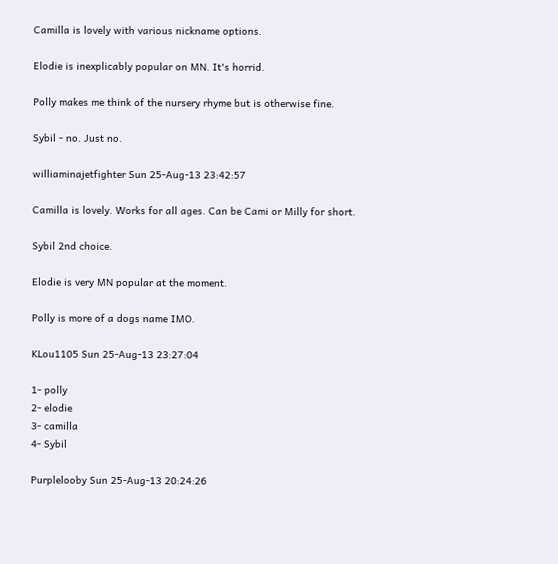Camilla is lovely with various nickname options.

Elodie is inexplicably popular on MN. It's horrid.

Polly makes me think of the nursery rhyme but is otherwise fine.

Sybil - no. Just no.

williaminajetfighter Sun 25-Aug-13 23:42:57

Camilla is lovely. Works for all ages. Can be Cami or Milly for short.

Sybil 2nd choice.

Elodie is very MN popular at the moment.

Polly is more of a dogs name IMO.

KLou1105 Sun 25-Aug-13 23:27:04

1- polly
2- elodie
3- camilla
4- Sybil

Purplelooby Sun 25-Aug-13 20:24:26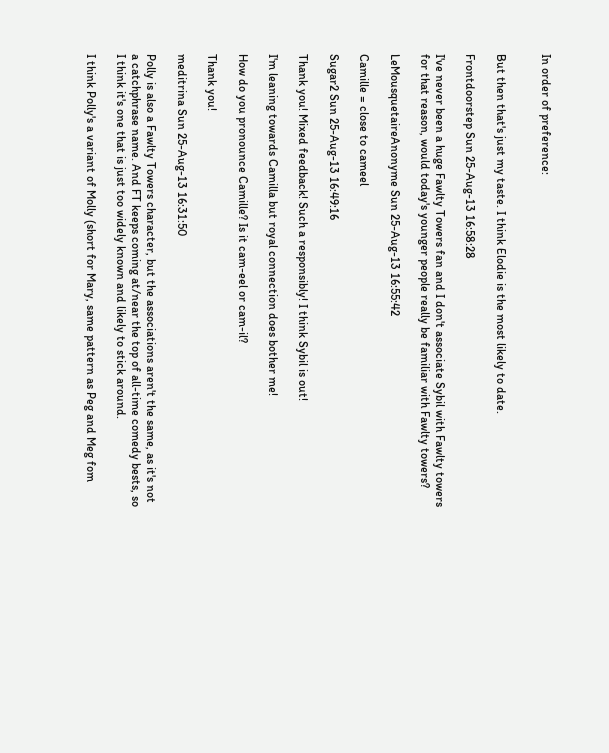In order of preference:


But then that's just my taste. I think Elodie is the most likely to date.

Frontdoorstep Sun 25-Aug-13 16:58:28

I've never been a huge Fawlty Towers fan and I don't associate Sybil with Fawlty towers for that reason, would today's younger people really be familiar with Fawlty towers?

LeMousquetaireAnonyme Sun 25-Aug-13 16:55:42

Camille = close to cameel

Sugar2 Sun 25-Aug-13 16:49:16

Thank you! Mixed feedback! Such a responsibly! I think Sybil is out!

I'm leaning towards Camilla but royal connection does bother me!

How do you pronounce Camille? Is it cam-eel or cam-il?

Thank you!

meditrina Sun 25-Aug-13 16:31:50

Polly is also a Fawlty Towers character, but the associations aren't the same, as it's not a catchphrase name. And FT keeps coming at/near the top of all-time comedy bests, so I think it's one that is just too widely known and likely to stick around.

I think Polly's a variant of Molly (short for Mary, same pattern as Peg and Meg fom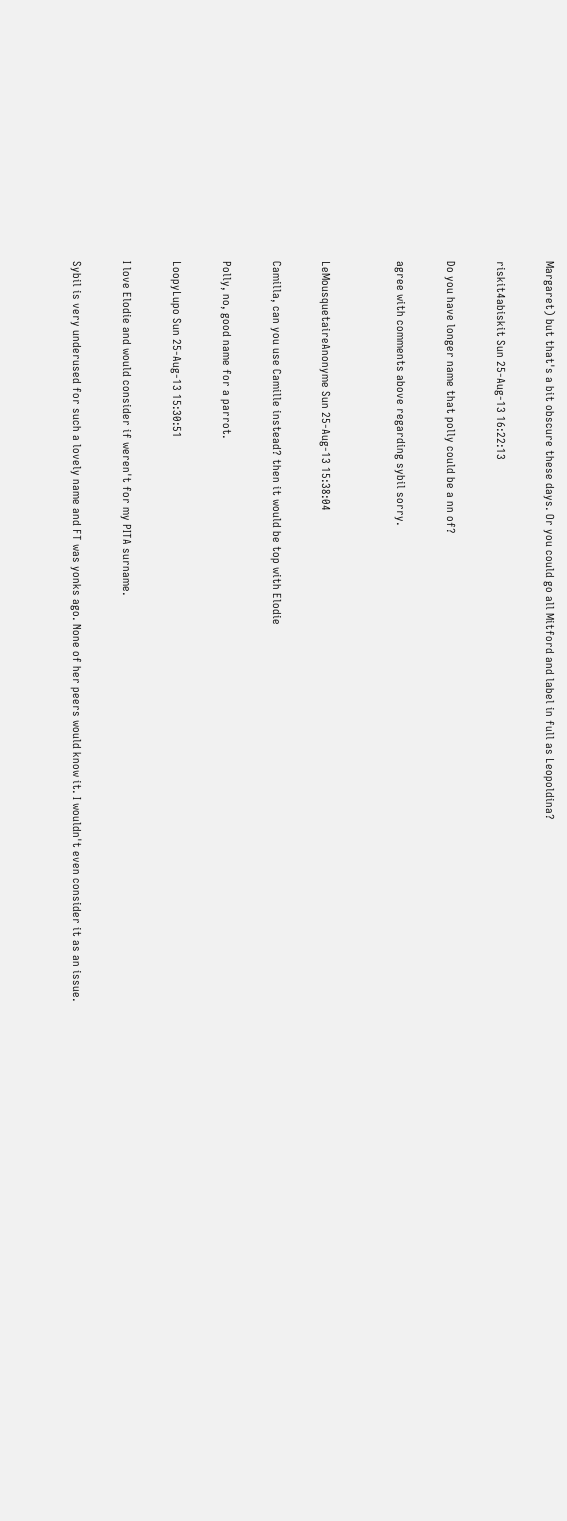Margaret) but that's a bit obscure these days. Or you could go all Mitford and label in full as Leopoldina?

riskit4abiskit Sun 25-Aug-13 16:22:13

Do you have longer name that polly could be a nn of?

agree with comments above regarding sybil sorry.


LeMousquetaireAnonyme Sun 25-Aug-13 15:38:04

Camilla, can you use Camille instead? then it would be top with Elodie

Polly, no, good name for a parrot.

LoopyLupo Sun 25-Aug-13 15:30:51

I love Elodie and would consider if weren't for my PITA surname.

Sybil is very underused for such a lovely name and FT was yonks ago. None of her peers would know it. I wouldn't even consider it as an issue.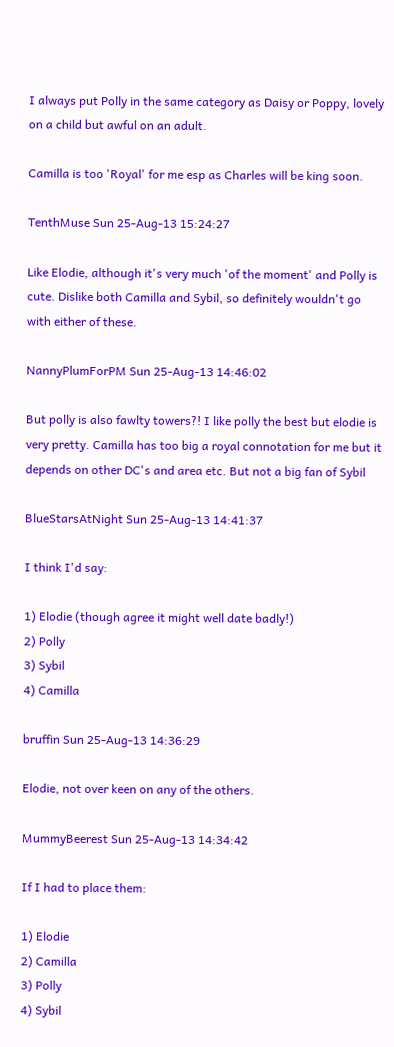I always put Polly in the same category as Daisy or Poppy, lovely on a child but awful on an adult.

Camilla is too 'Royal' for me esp as Charles will be king soon.

TenthMuse Sun 25-Aug-13 15:24:27

Like Elodie, although it's very much 'of the moment' and Polly is cute. Dislike both Camilla and Sybil, so definitely wouldn't go with either of these.

NannyPlumForPM Sun 25-Aug-13 14:46:02

But polly is also fawlty towers?! I like polly the best but elodie is very pretty. Camilla has too big a royal connotation for me but it depends on other DC's and area etc. But not a big fan of Sybil

BlueStarsAtNight Sun 25-Aug-13 14:41:37

I think I'd say:

1) Elodie (though agree it might well date badly!)
2) Polly
3) Sybil
4) Camilla

bruffin Sun 25-Aug-13 14:36:29

Elodie, not over keen on any of the others.

MummyBeerest Sun 25-Aug-13 14:34:42

If I had to place them:

1) Elodie
2) Camilla
3) Polly
4) Sybil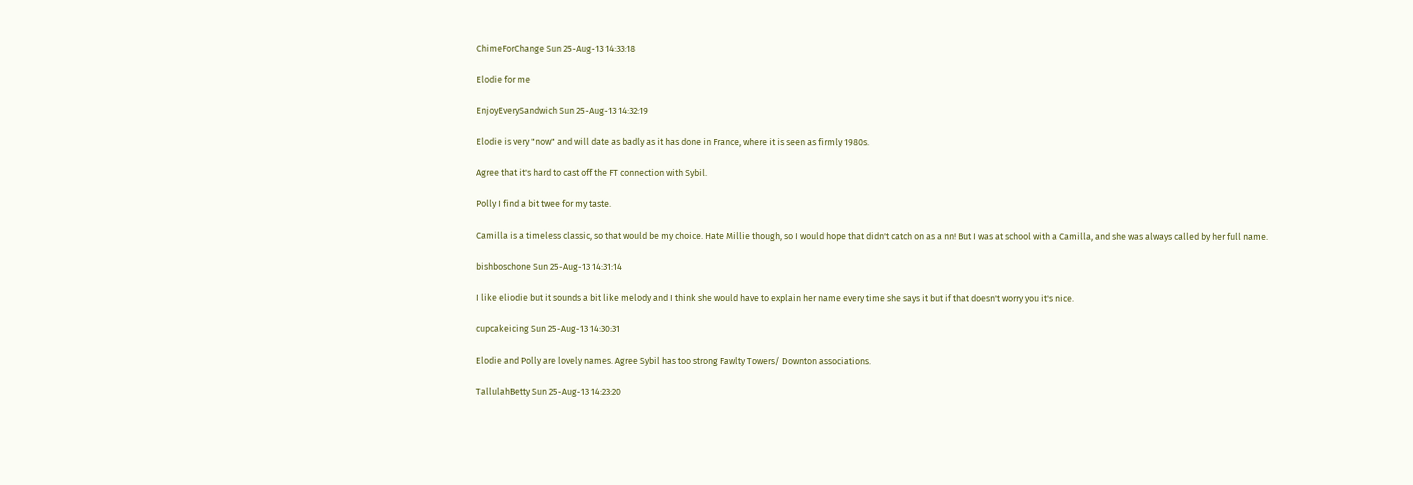ChimeForChange Sun 25-Aug-13 14:33:18

Elodie for me

EnjoyEverySandwich Sun 25-Aug-13 14:32:19

Elodie is very "now" and will date as badly as it has done in France, where it is seen as firmly 1980s.

Agree that it's hard to cast off the FT connection with Sybil.

Polly I find a bit twee for my taste.

Camilla is a timeless classic, so that would be my choice. Hate Millie though, so I would hope that didn't catch on as a nn! But I was at school with a Camilla, and she was always called by her full name.

bishboschone Sun 25-Aug-13 14:31:14

I like eliodie but it sounds a bit like melody and I think she would have to explain her name every time she says it but if that doesn't worry you it's nice.

cupcakeicing Sun 25-Aug-13 14:30:31

Elodie and Polly are lovely names. Agree Sybil has too strong Fawlty Towers/ Downton associations.

TallulahBetty Sun 25-Aug-13 14:23:20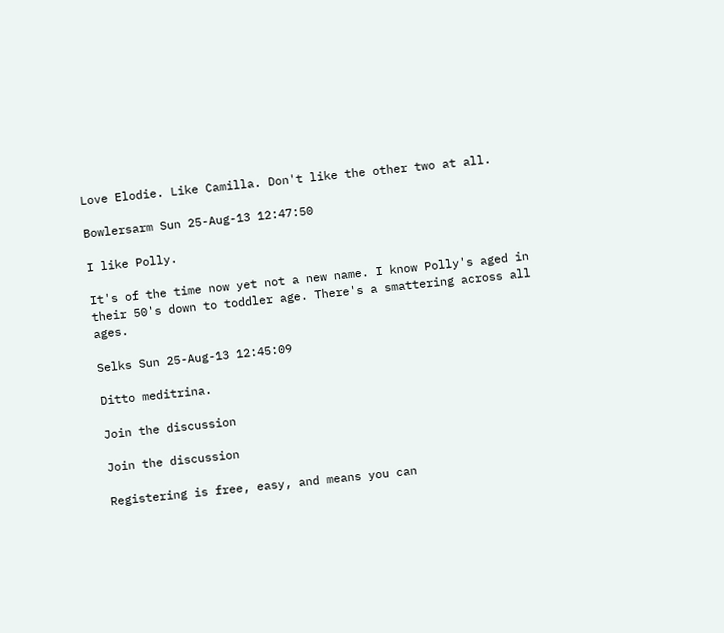Love Elodie. Like Camilla. Don't like the other two at all.

Bowlersarm Sun 25-Aug-13 12:47:50

I like Polly.

It's of the time now yet not a new name. I know Polly's aged in their 50's down to toddler age. There's a smattering across all ages.

Selks Sun 25-Aug-13 12:45:09

Ditto meditrina.

Join the discussion

Join the discussion

Registering is free, easy, and means you can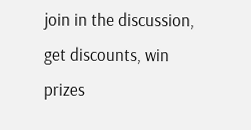join in the discussion, get discounts, win prizes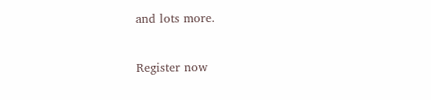and lots more.

Register now